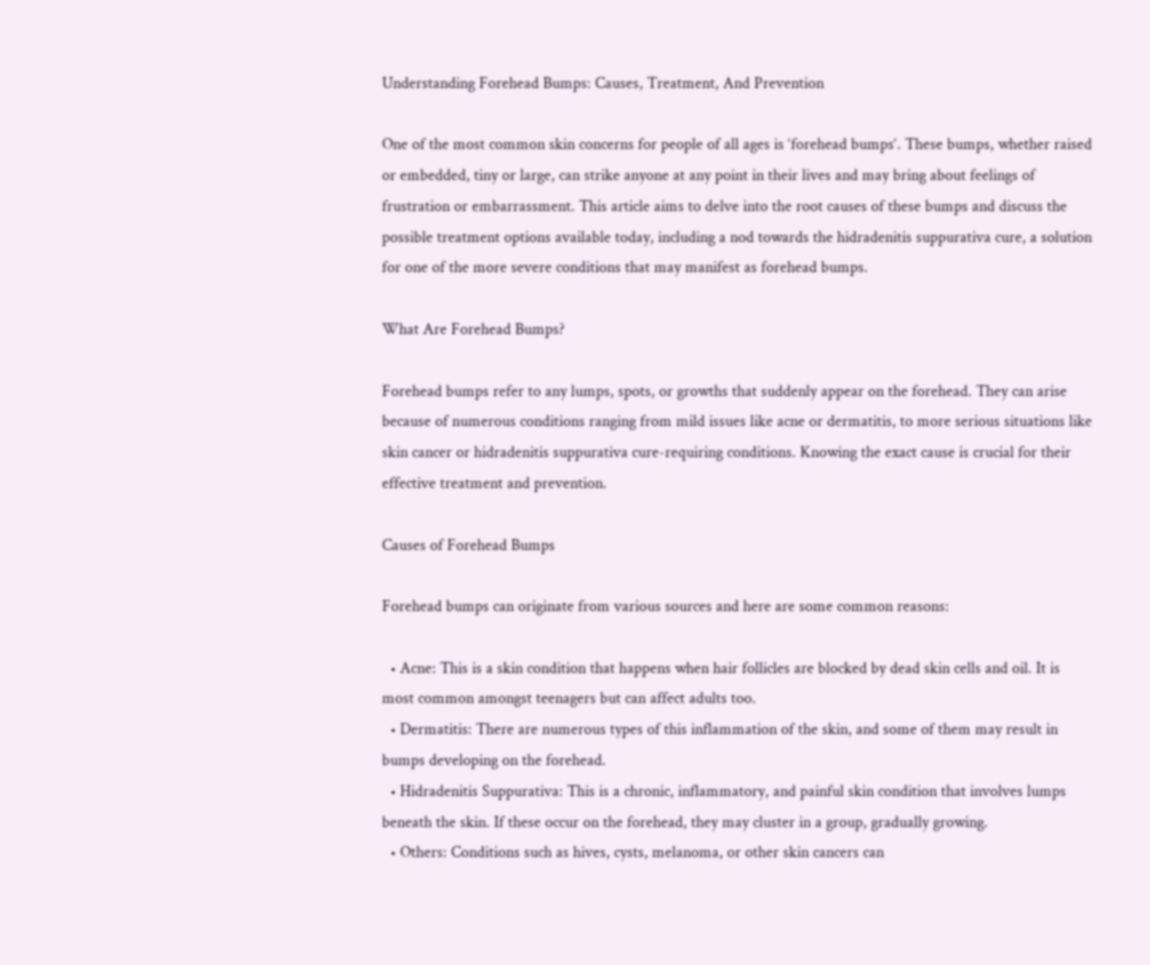Understanding Forehead Bumps: Causes, Treatment, And Prevention

One of the most common skin concerns for people of all ages is ‘forehead bumps‘. These bumps, whether raised or embedded, tiny or large, can strike anyone at any point in their lives and may bring about feelings of frustration or embarrassment. This article aims to delve into the root causes of these bumps and discuss the possible treatment options available today, including a nod towards the hidradenitis suppurativa cure, a solution for one of the more severe conditions that may manifest as forehead bumps.

What Are Forehead Bumps?

Forehead bumps refer to any lumps, spots, or growths that suddenly appear on the forehead. They can arise because of numerous conditions ranging from mild issues like acne or dermatitis, to more serious situations like skin cancer or hidradenitis suppurativa cure-requiring conditions. Knowing the exact cause is crucial for their effective treatment and prevention.

Causes of Forehead Bumps

Forehead bumps can originate from various sources and here are some common reasons:

  • Acne: This is a skin condition that happens when hair follicles are blocked by dead skin cells and oil. It is most common amongst teenagers but can affect adults too.
  • Dermatitis: There are numerous types of this inflammation of the skin, and some of them may result in bumps developing on the forehead.
  • Hidradenitis Suppurativa: This is a chronic, inflammatory, and painful skin condition that involves lumps beneath the skin. If these occur on the forehead, they may cluster in a group, gradually growing.
  • Others: Conditions such as hives, cysts, melanoma, or other skin cancers can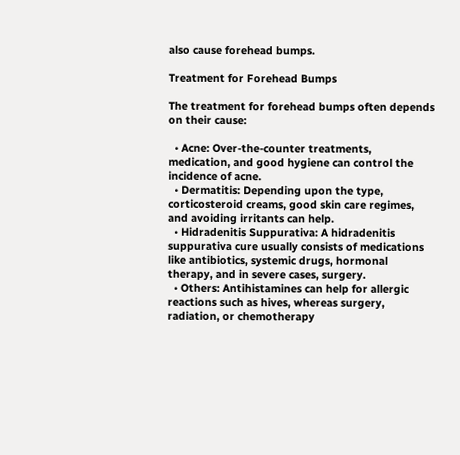also cause forehead bumps.

Treatment for Forehead Bumps

The treatment for forehead bumps often depends on their cause:

  • Acne: Over-the-counter treatments, medication, and good hygiene can control the incidence of acne.
  • Dermatitis: Depending upon the type, corticosteroid creams, good skin care regimes, and avoiding irritants can help.
  • Hidradenitis Suppurativa: A hidradenitis suppurativa cure usually consists of medications like antibiotics, systemic drugs, hormonal therapy, and in severe cases, surgery.
  • Others: Antihistamines can help for allergic reactions such as hives, whereas surgery, radiation, or chemotherapy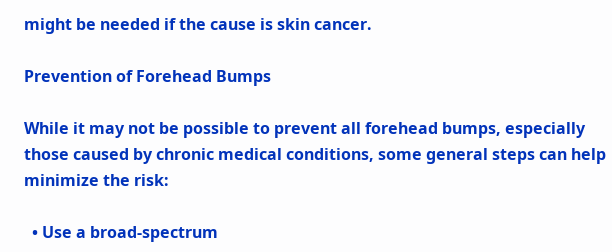might be needed if the cause is skin cancer.

Prevention of Forehead Bumps

While it may not be possible to prevent all forehead bumps, especially those caused by chronic medical conditions, some general steps can help minimize the risk:

  • Use a broad-spectrum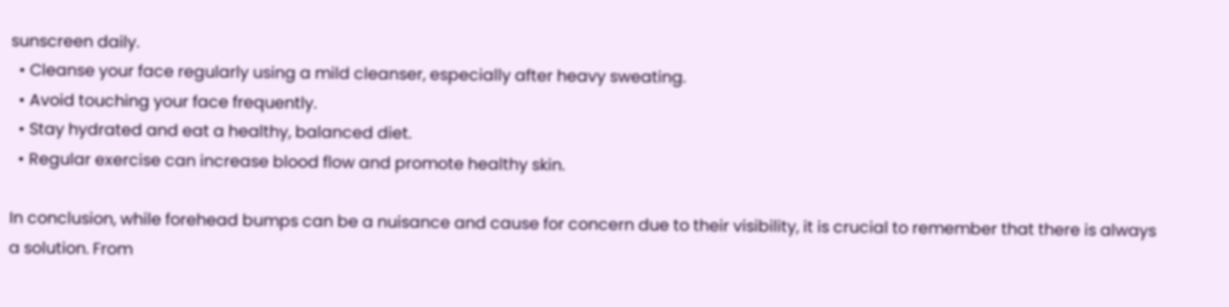sunscreen daily.
  • Cleanse your face regularly using a mild cleanser, especially after heavy sweating.
  • Avoid touching your face frequently.
  • Stay hydrated and eat a healthy, balanced diet.
  • Regular exercise can increase blood flow and promote healthy skin.

In conclusion, while forehead bumps can be a nuisance and cause for concern due to their visibility, it is crucial to remember that there is always a solution. From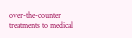over-the-counter treatments to medical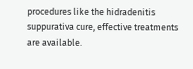procedures like the hidradenitis suppurativa cure, effective treatments are available.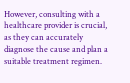However, consulting with a healthcare provider is crucial, as they can accurately diagnose the cause and plan a suitable treatment regimen.